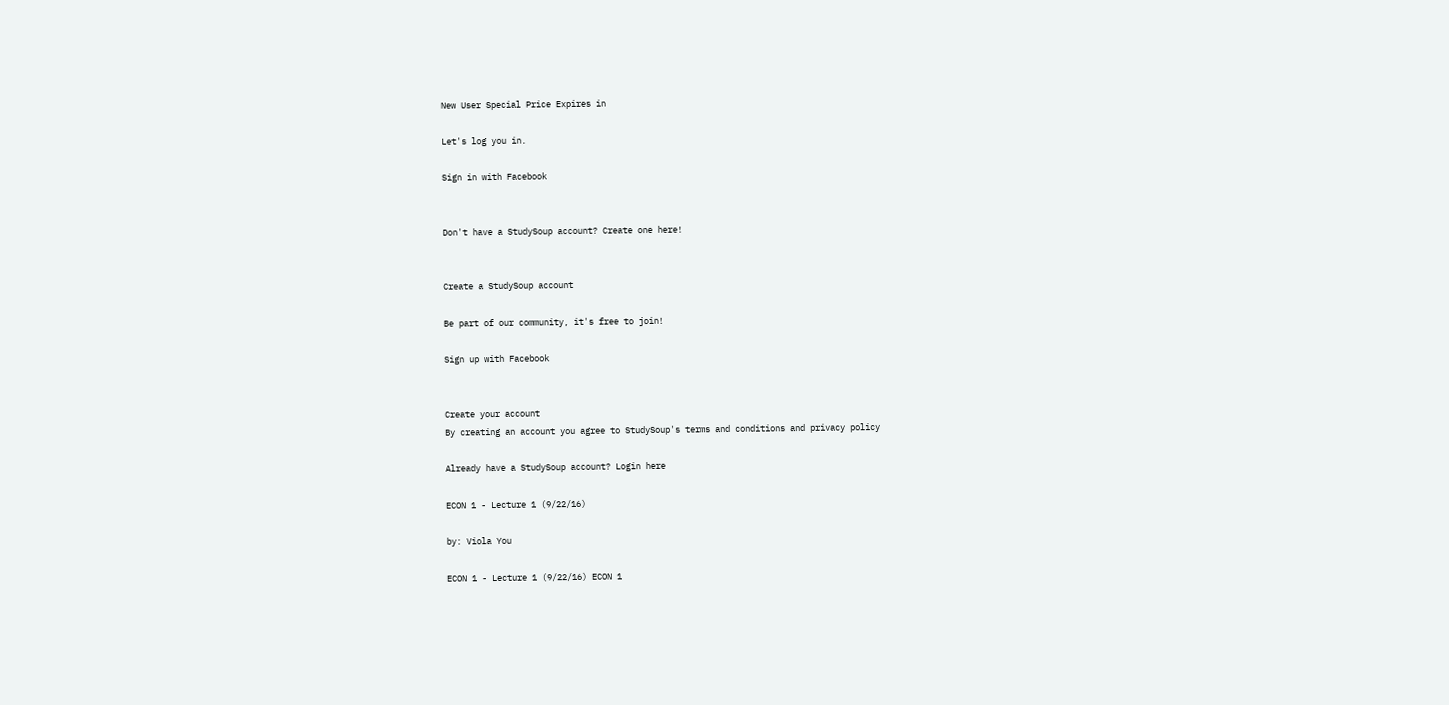New User Special Price Expires in

Let's log you in.

Sign in with Facebook


Don't have a StudySoup account? Create one here!


Create a StudySoup account

Be part of our community, it's free to join!

Sign up with Facebook


Create your account
By creating an account you agree to StudySoup's terms and conditions and privacy policy

Already have a StudySoup account? Login here

ECON 1 - Lecture 1 (9/22/16)

by: Viola You

ECON 1 - Lecture 1 (9/22/16) ECON 1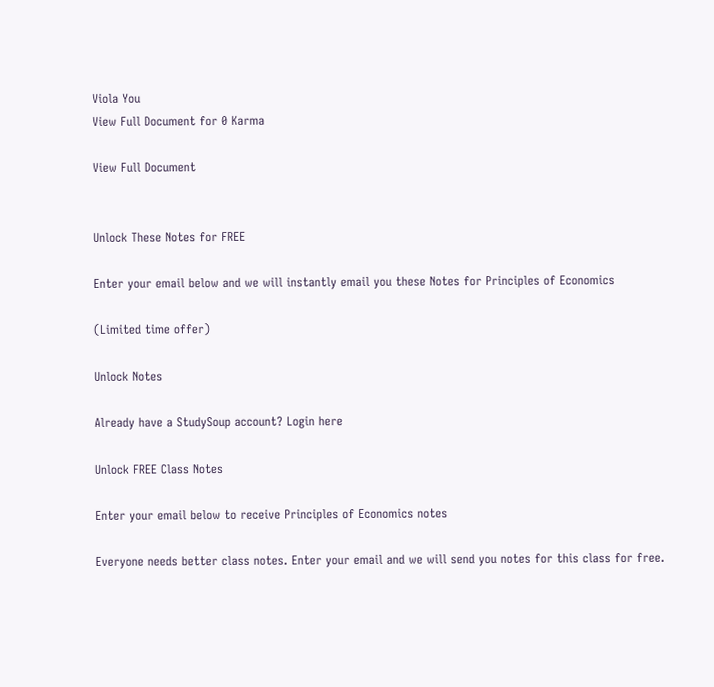Viola You
View Full Document for 0 Karma

View Full Document


Unlock These Notes for FREE

Enter your email below and we will instantly email you these Notes for Principles of Economics

(Limited time offer)

Unlock Notes

Already have a StudySoup account? Login here

Unlock FREE Class Notes

Enter your email below to receive Principles of Economics notes

Everyone needs better class notes. Enter your email and we will send you notes for this class for free.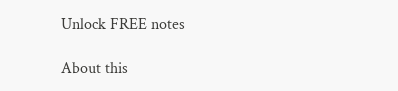Unlock FREE notes

About this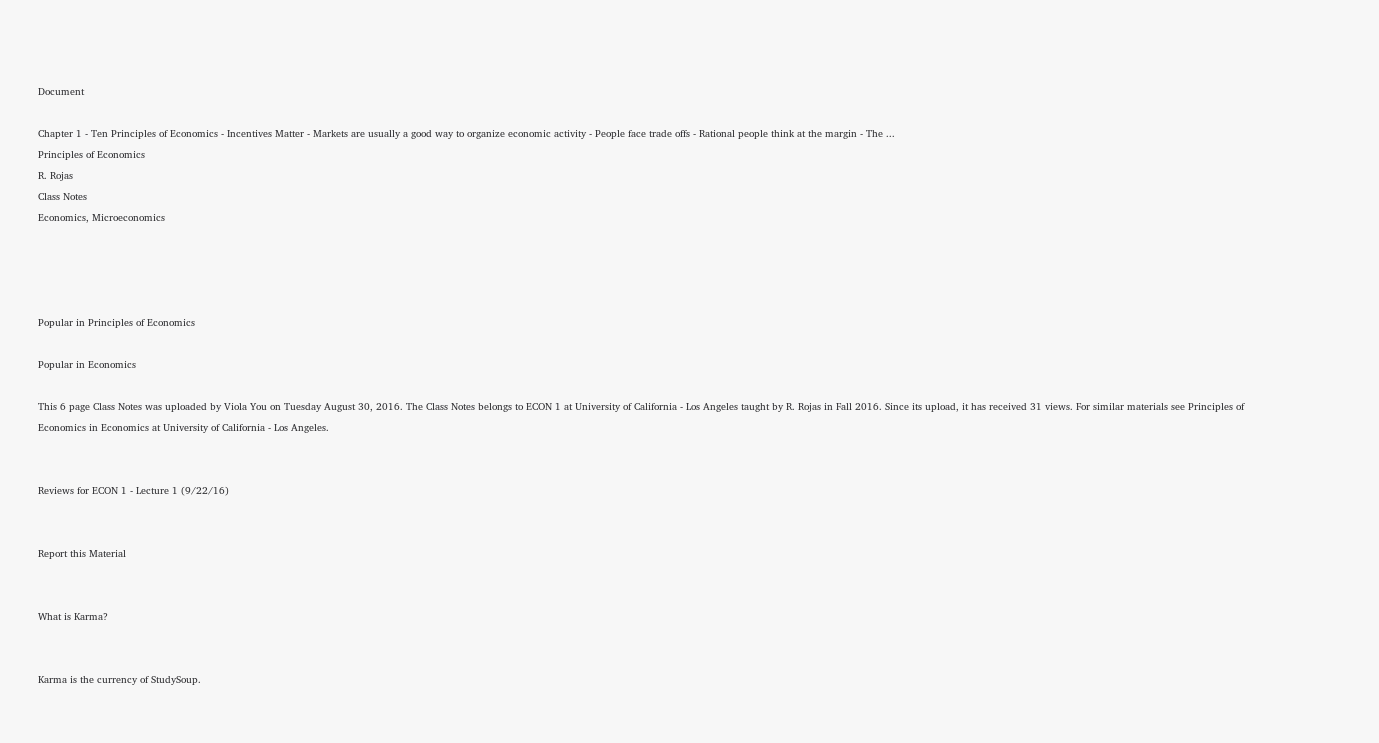Document

Chapter 1 - Ten Principles of Economics - Incentives Matter - Markets are usually a good way to organize economic activity - People face trade offs - Rational people think at the margin - The ...
Principles of Economics
R. Rojas
Class Notes
Economics, Microeconomics




Popular in Principles of Economics

Popular in Economics

This 6 page Class Notes was uploaded by Viola You on Tuesday August 30, 2016. The Class Notes belongs to ECON 1 at University of California - Los Angeles taught by R. Rojas in Fall 2016. Since its upload, it has received 31 views. For similar materials see Principles of Economics in Economics at University of California - Los Angeles.


Reviews for ECON 1 - Lecture 1 (9/22/16)


Report this Material


What is Karma?


Karma is the currency of StudySoup.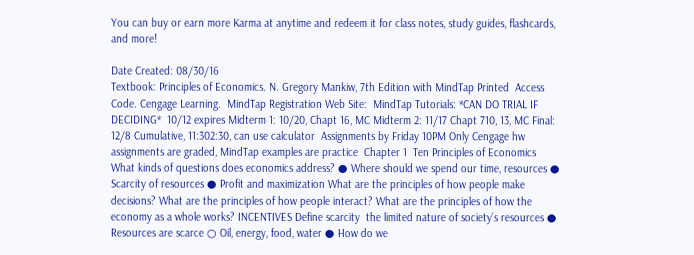You can buy or earn more Karma at anytime and redeem it for class notes, study guides, flashcards, and more!

Date Created: 08/30/16
Textbook: Principles of Economics. N. Gregory Mankiw, 7th Edition with MindTap Printed  Access Code. Cengage Learning.  MindTap Registration Web Site:  MindTap Tutorials: *CAN DO TRIAL IF DECIDING*  10/12 expires Midterm 1: 10/20, Chapt 16, MC Midterm 2: 11/17 Chapt 710, 13, MC Final: 12/8 Cumulative, 11:302:30, can use calculator  Assignments by Friday 10PM Only Cengage hw assignments are graded, MindTap examples are practice  Chapter 1  Ten Principles of Economics What kinds of questions does economics address? ● Where should we spend our time, resources ● Scarcity of resources ● Profit and maximization What are the principles of how people make decisions? What are the principles of how people interact? What are the principles of how the economy as a whole works? INCENTIVES Define scarcity  the limited nature of society’s resources ● Resources are scarce ○ Oil, energy, food, water ● How do we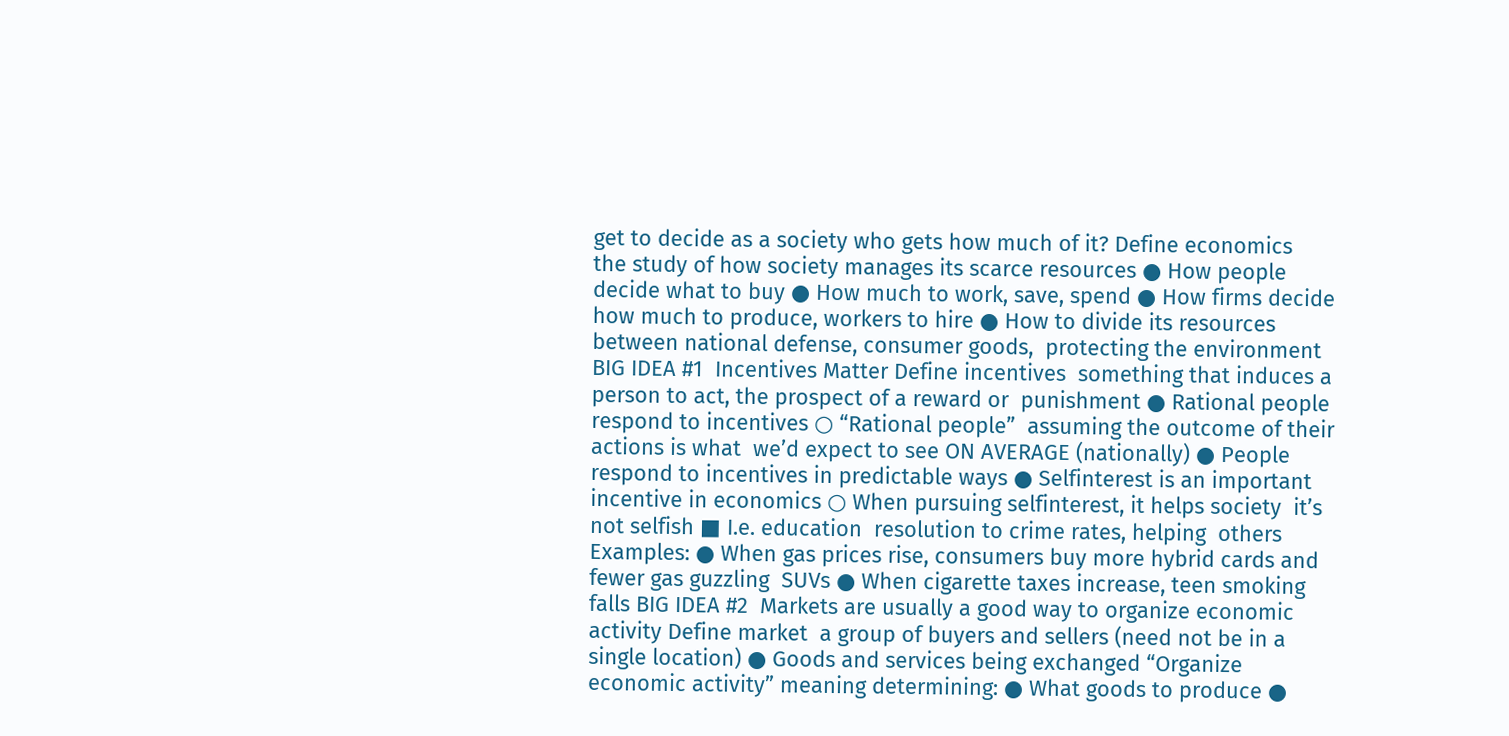get to decide as a society who gets how much of it? Define economics   the study of how society manages its scarce resources ● How people decide what to buy ● How much to work, save, spend ● How firms decide how much to produce, workers to hire ● How to divide its resources between national defense, consumer goods,  protecting the environment BIG IDEA #1  Incentives Matter Define incentives  something that induces a person to act, the prospect of a reward or  punishment ● Rational people respond to incentives ○ “Rational people”  assuming the outcome of their actions is what  we’d expect to see ON AVERAGE (nationally) ● People respond to incentives in predictable ways ● Selfinterest is an important incentive in economics ○ When pursuing selfinterest, it helps society  it’s not selfish ■ I.e. education  resolution to crime rates, helping  others  Examples: ● When gas prices rise, consumers buy more hybrid cards and fewer gas guzzling  SUVs ● When cigarette taxes increase, teen smoking falls BIG IDEA #2  Markets are usually a good way to organize economic activity Define market  a group of buyers and sellers (need not be in a single location) ● Goods and services being exchanged “Organize economic activity” meaning determining: ● What goods to produce ●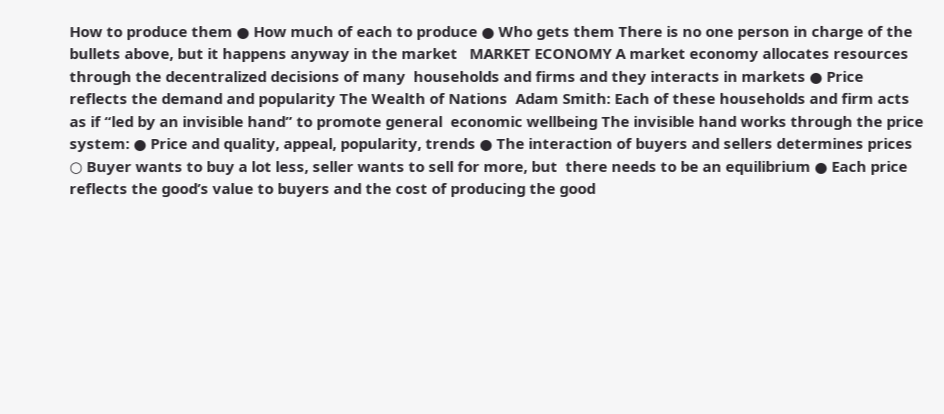How to produce them ● How much of each to produce ● Who gets them There is no one person in charge of the bullets above, but it happens anyway in the market   MARKET ECONOMY A market economy allocates resources through the decentralized decisions of many  households and firms and they interacts in markets ● Price reflects the demand and popularity The Wealth of Nations  Adam Smith: Each of these households and firm acts as if “led by an invisible hand” to promote general  economic wellbeing The invisible hand works through the price system: ● Price and quality, appeal, popularity, trends ● The interaction of buyers and sellers determines prices ○ Buyer wants to buy a lot less, seller wants to sell for more, but  there needs to be an equilibrium ● Each price reflects the good’s value to buyers and the cost of producing the good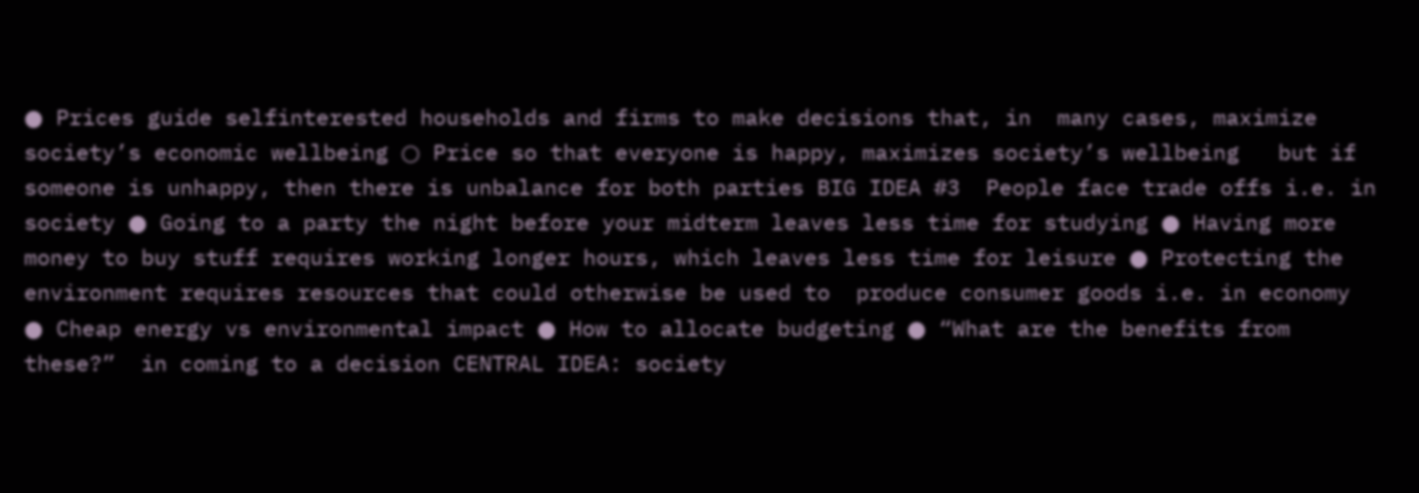● Prices guide selfinterested households and firms to make decisions that, in  many cases, maximize society’s economic wellbeing ○ Price so that everyone is happy, maximizes society’s wellbeing   but if someone is unhappy, then there is unbalance for both parties BIG IDEA #3  People face trade offs i.e. in society ● Going to a party the night before your midterm leaves less time for studying ● Having more money to buy stuff requires working longer hours, which leaves less time for leisure ● Protecting the environment requires resources that could otherwise be used to  produce consumer goods i.e. in economy ● Cheap energy vs environmental impact ● How to allocate budgeting ● “What are the benefits from these?”  in coming to a decision CENTRAL IDEA: society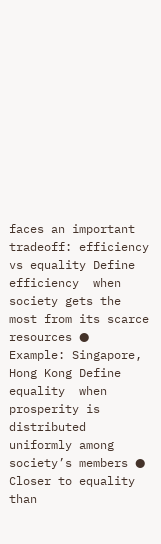faces an important tradeoff: efficiency vs equality Define efficiency  when society gets the most from its scarce resources ● Example: Singapore, Hong Kong Define equality  when prosperity is distributed uniformly among society’s members ● Closer to equality than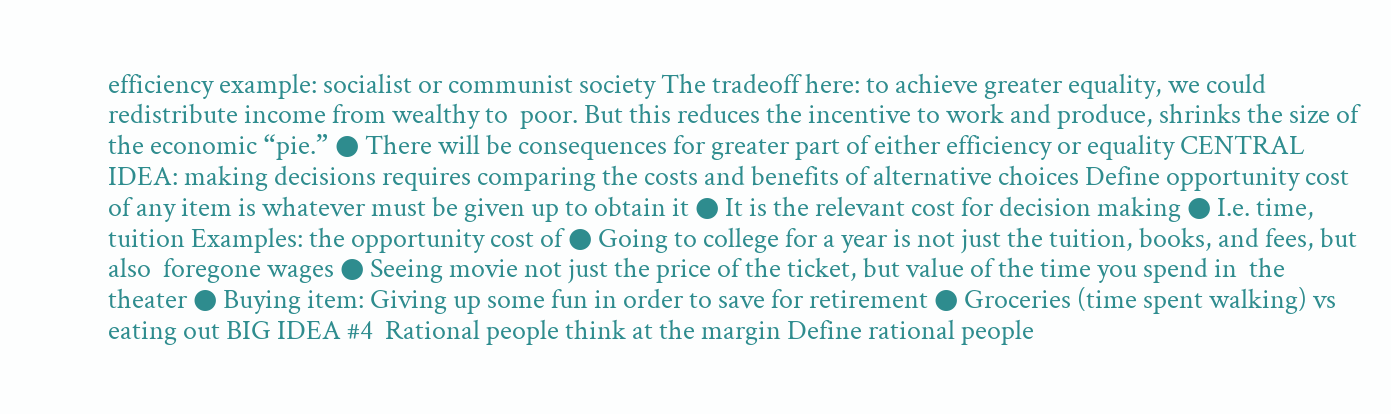efficiency example: socialist or communist society The tradeoff here: to achieve greater equality, we could redistribute income from wealthy to  poor. But this reduces the incentive to work and produce, shrinks the size of the economic “pie.” ● There will be consequences for greater part of either efficiency or equality CENTRAL IDEA: making decisions requires comparing the costs and benefits of alternative choices Define opportunity cost  of any item is whatever must be given up to obtain it ● It is the relevant cost for decision making ● I.e. time, tuition Examples: the opportunity cost of ● Going to college for a year is not just the tuition, books, and fees, but also  foregone wages ● Seeing movie not just the price of the ticket, but value of the time you spend in  the theater ● Buying item: Giving up some fun in order to save for retirement ● Groceries (time spent walking) vs eating out BIG IDEA #4  Rational people think at the margin Define rational people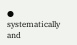● systematically and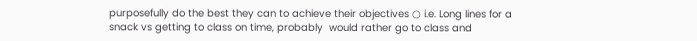purposefully do the best they can to achieve their objectives ○ i.e. Long lines for a snack vs getting to class on time, probably  would rather go to class and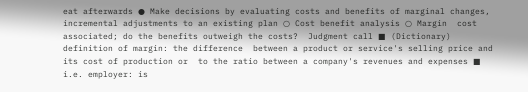eat afterwards ● Make decisions by evaluating costs and benefits of marginal changes,  incremental adjustments to an existing plan ○ Cost benefit analysis ○ Margin  cost associated; do the benefits outweigh the costs?  Judgment call ■ (Dictionary) definition of margin: the difference  between a product or service's selling price and its cost of production or  to the ratio between a company's revenues and expenses ■ i.e. employer: is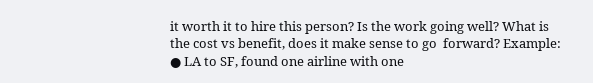it worth it to hire this person? Is the work going well? What is the cost vs benefit, does it make sense to go  forward? Example: ● LA to SF, found one airline with one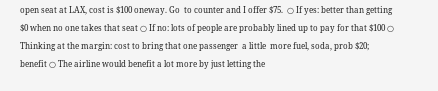open seat at LAX, cost is $100 oneway. Go  to counter and I offer $75.  ○ If yes: better than getting $0 when no one takes that seat ○ If no: lots of people are probably lined up to pay for that $100 ○ Thinking at the margin: cost to bring that one passenger  a little  more fuel, soda, prob $20; benefit ○ The airline would benefit a lot more by just letting the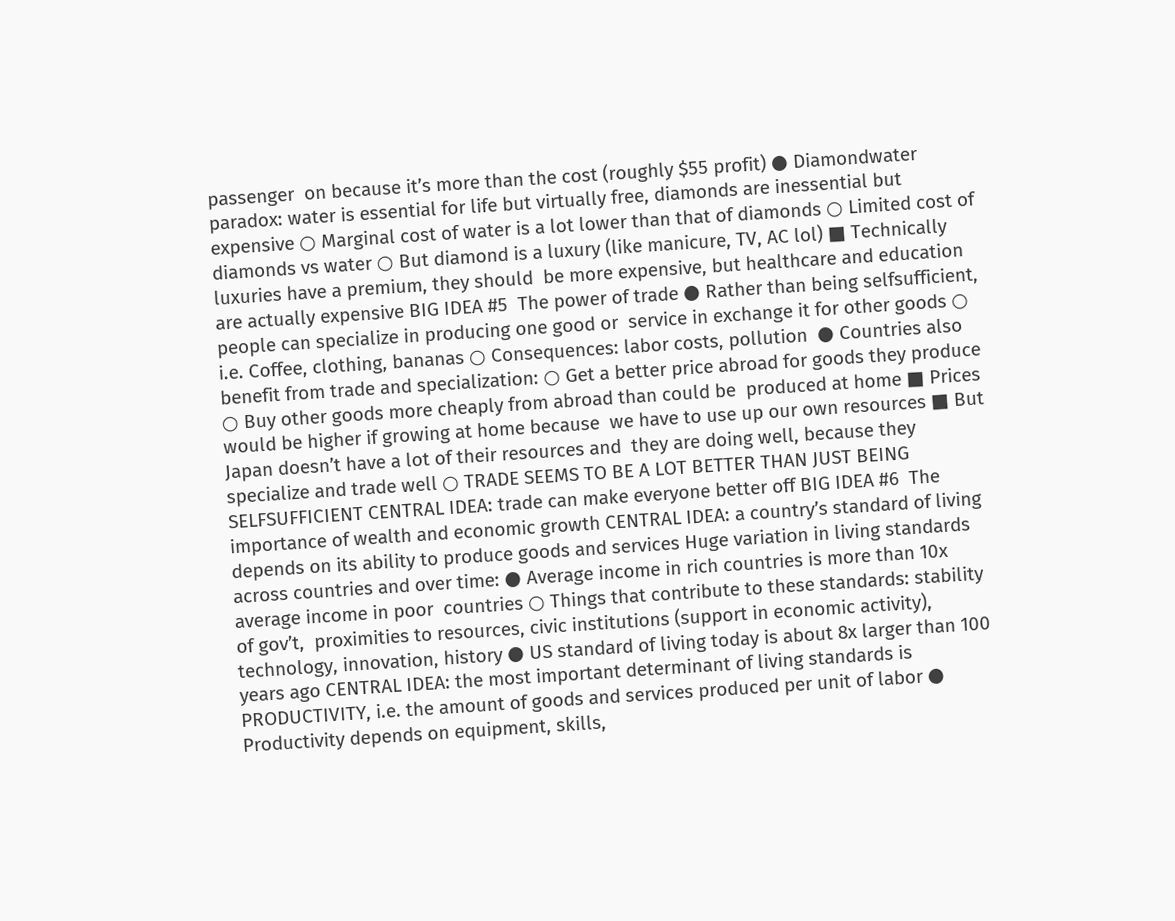passenger  on because it’s more than the cost (roughly $55 profit) ● Diamondwater paradox: water is essential for life but virtually free, diamonds are inessential but expensive ○ Marginal cost of water is a lot lower than that of diamonds ○ Limited cost of diamonds vs water ○ But diamond is a luxury (like manicure, TV, AC lol) ■ Technically luxuries have a premium, they should  be more expensive, but healthcare and education are actually expensive BIG IDEA #5  The power of trade ● Rather than being selfsufficient, people can specialize in producing one good or  service in exchange it for other goods ○ i.e. Coffee, clothing, bananas ○ Consequences: labor costs, pollution  ● Countries also benefit from trade and specialization: ○ Get a better price abroad for goods they produce ○ Buy other goods more cheaply from abroad than could be  produced at home ■ Prices would be higher if growing at home because  we have to use up our own resources ■ But Japan doesn’t have a lot of their resources and  they are doing well, because they specialize and trade well ○ TRADE SEEMS TO BE A LOT BETTER THAN JUST BEING  SELFSUFFICIENT CENTRAL IDEA: trade can make everyone better off BIG IDEA #6  The importance of wealth and economic growth CENTRAL IDEA: a country’s standard of living depends on its ability to produce goods and services Huge variation in living standards across countries and over time: ● Average income in rich countries is more than 10x average income in poor  countries ○ Things that contribute to these standards: stability of gov’t,  proximities to resources, civic institutions (support in economic activity),  technology, innovation, history ● US standard of living today is about 8x larger than 100 years ago CENTRAL IDEA: the most important determinant of living standards is PRODUCTIVITY, i.e. the amount of goods and services produced per unit of labor ● Productivity depends on equipment, skills,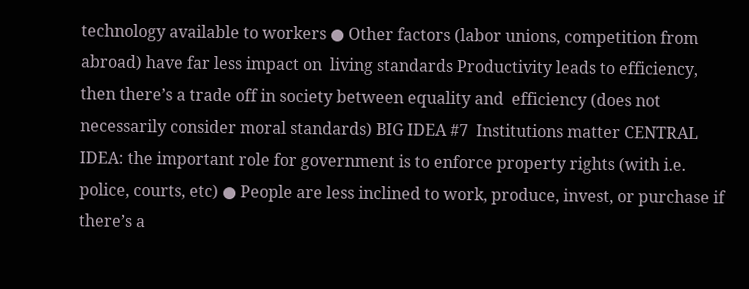technology available to workers ● Other factors (labor unions, competition from abroad) have far less impact on  living standards Productivity leads to efficiency, then there’s a trade off in society between equality and  efficiency (does not necessarily consider moral standards) BIG IDEA #7  Institutions matter CENTRAL IDEA: the important role for government is to enforce property rights (with i.e. police, courts, etc) ● People are less inclined to work, produce, invest, or purchase if there’s a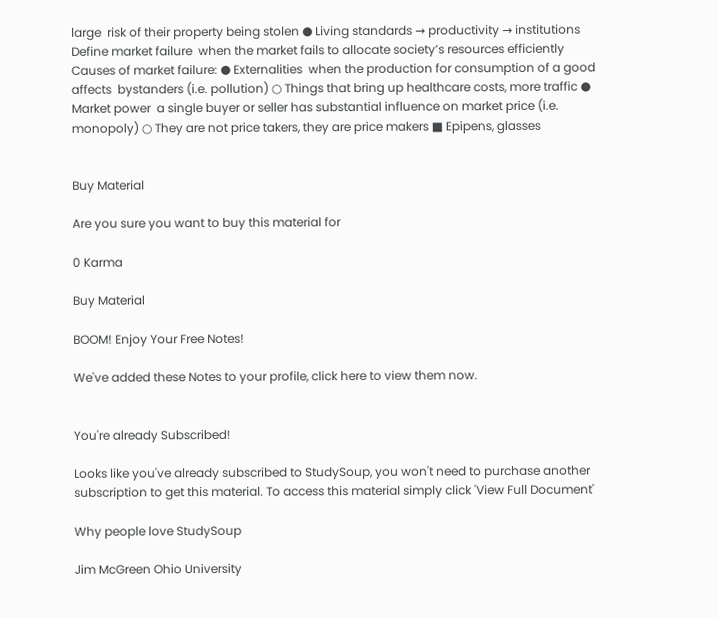large  risk of their property being stolen ● Living standards → productivity → institutions Define market failure  when the market fails to allocate society’s resources efficiently Causes of market failure: ● Externalities  when the production for consumption of a good affects  bystanders (i.e. pollution) ○ Things that bring up healthcare costs, more traffic ● Market power  a single buyer or seller has substantial influence on market price (i.e. monopoly) ○ They are not price takers, they are price makers ■ Epipens, glasses


Buy Material

Are you sure you want to buy this material for

0 Karma

Buy Material

BOOM! Enjoy Your Free Notes!

We've added these Notes to your profile, click here to view them now.


You're already Subscribed!

Looks like you've already subscribed to StudySoup, you won't need to purchase another subscription to get this material. To access this material simply click 'View Full Document'

Why people love StudySoup

Jim McGreen Ohio University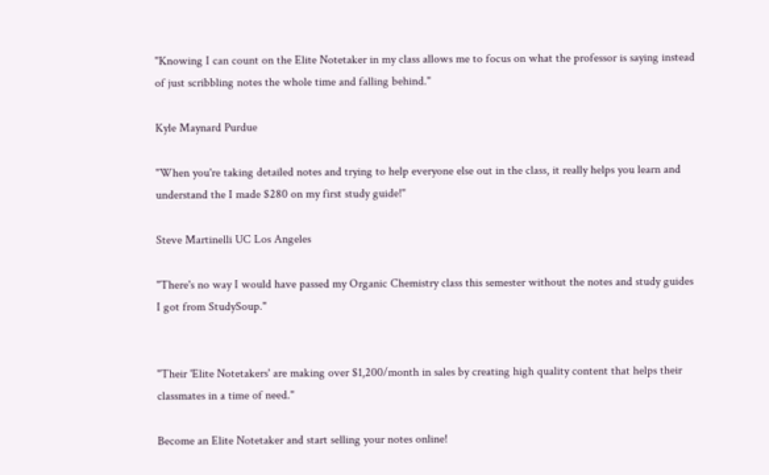"Knowing I can count on the Elite Notetaker in my class allows me to focus on what the professor is saying instead of just scribbling notes the whole time and falling behind."

Kyle Maynard Purdue

"When you're taking detailed notes and trying to help everyone else out in the class, it really helps you learn and understand the I made $280 on my first study guide!"

Steve Martinelli UC Los Angeles

"There's no way I would have passed my Organic Chemistry class this semester without the notes and study guides I got from StudySoup."


"Their 'Elite Notetakers' are making over $1,200/month in sales by creating high quality content that helps their classmates in a time of need."

Become an Elite Notetaker and start selling your notes online!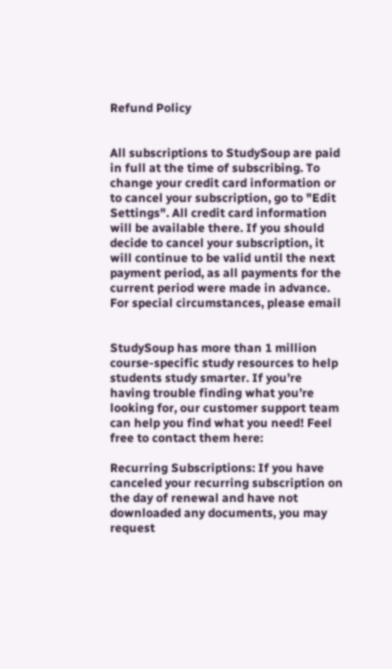Refund Policy


All subscriptions to StudySoup are paid in full at the time of subscribing. To change your credit card information or to cancel your subscription, go to "Edit Settings". All credit card information will be available there. If you should decide to cancel your subscription, it will continue to be valid until the next payment period, as all payments for the current period were made in advance. For special circumstances, please email


StudySoup has more than 1 million course-specific study resources to help students study smarter. If you’re having trouble finding what you’re looking for, our customer support team can help you find what you need! Feel free to contact them here:

Recurring Subscriptions: If you have canceled your recurring subscription on the day of renewal and have not downloaded any documents, you may request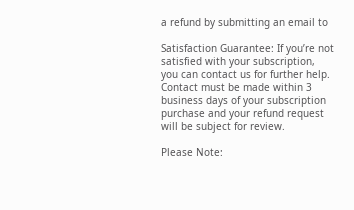a refund by submitting an email to

Satisfaction Guarantee: If you’re not satisfied with your subscription, you can contact us for further help. Contact must be made within 3 business days of your subscription purchase and your refund request will be subject for review.

Please Note: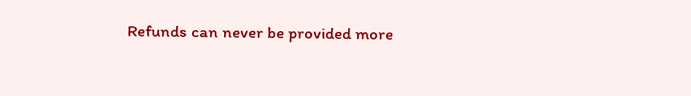Refunds can never be provided more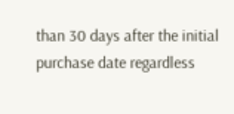than 30 days after the initial purchase date regardless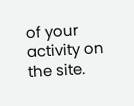of your activity on the site.